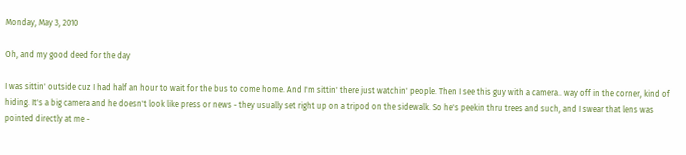Monday, May 3, 2010

Oh, and my good deed for the day

I was sittin' outside cuz I had half an hour to wait for the bus to come home. And I'm sittin' there just watchin' people. Then I see this guy with a camera.. way off in the corner, kind of hiding. It's a big camera and he doesn't look like press or news - they usually set right up on a tripod on the sidewalk. So he's peekin thru trees and such, and I swear that lens was pointed directly at me -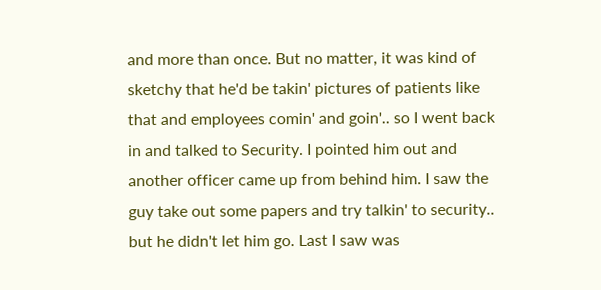and more than once. But no matter, it was kind of sketchy that he'd be takin' pictures of patients like that and employees comin' and goin'.. so I went back in and talked to Security. I pointed him out and another officer came up from behind him. I saw the guy take out some papers and try talkin' to security.. but he didn't let him go. Last I saw was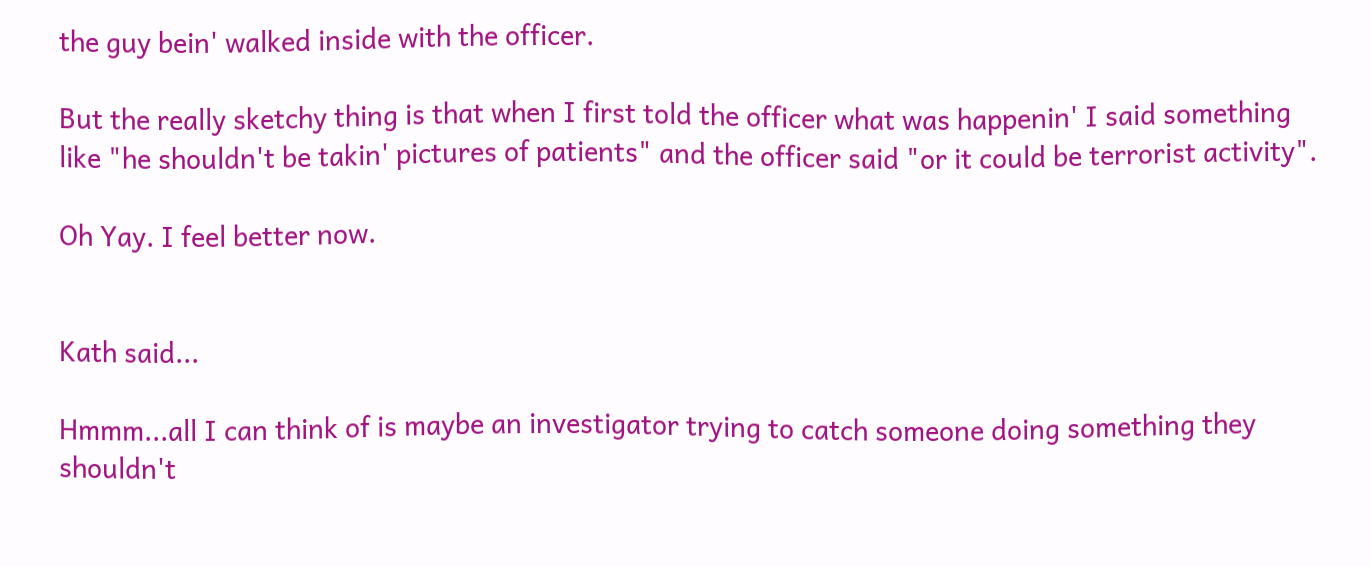the guy bein' walked inside with the officer.

But the really sketchy thing is that when I first told the officer what was happenin' I said something like "he shouldn't be takin' pictures of patients" and the officer said "or it could be terrorist activity".

Oh Yay. I feel better now.


Kath said...

Hmmm...all I can think of is maybe an investigator trying to catch someone doing something they shouldn't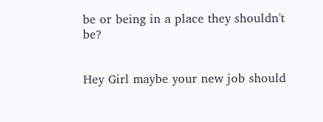be or being in a place they shouldn't be?


Hey Girl maybe your new job should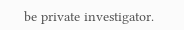be private investigator.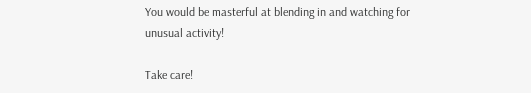You would be masterful at blending in and watching for unusual activity!

Take care!